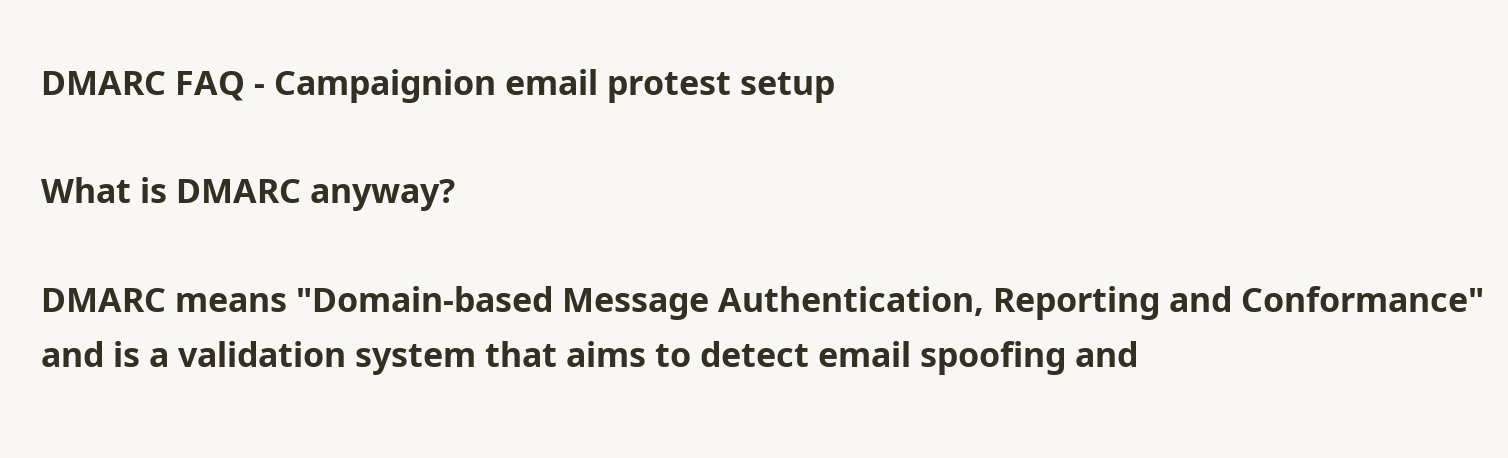DMARC FAQ - Campaignion email protest setup

What is DMARC anyway?

DMARC means "Domain-based Message Authentication, Reporting and Conformance" and is a validation system that aims to detect email spoofing and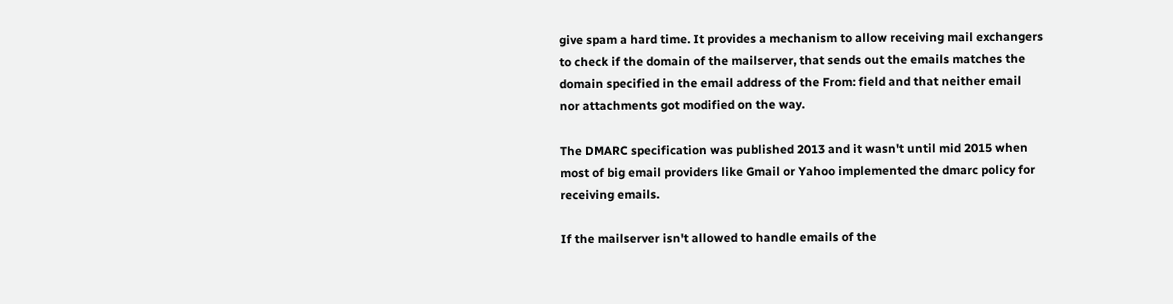give spam a hard time. It provides a mechanism to allow receiving mail exchangers to check if the domain of the mailserver, that sends out the emails matches the domain specified in the email address of the From: field and that neither email nor attachments got modified on the way.

The DMARC specification was published 2013 and it wasn't until mid 2015 when most of big email providers like Gmail or Yahoo implemented the dmarc policy for receiving emails.

If the mailserver isn't allowed to handle emails of the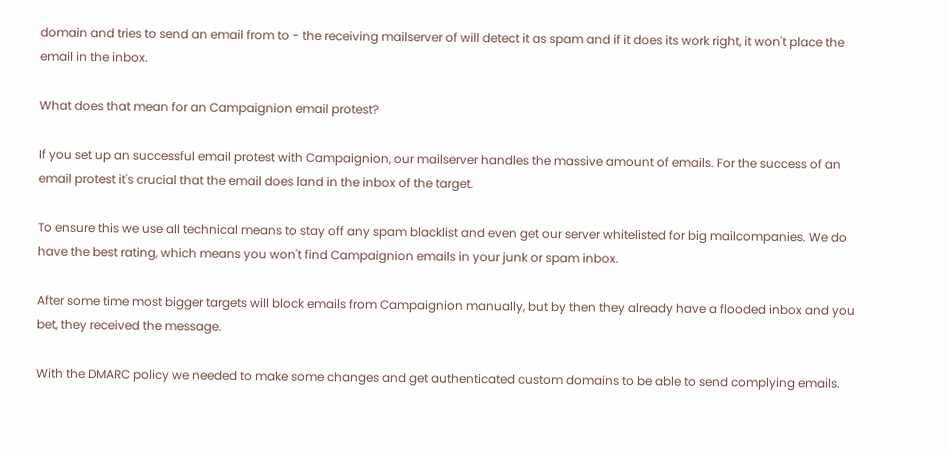domain and tries to send an email from to - the receiving mailserver of will detect it as spam and if it does its work right, it won't place the email in the inbox.

What does that mean for an Campaignion email protest?

If you set up an successful email protest with Campaignion, our mailserver handles the massive amount of emails. For the success of an email protest it's crucial that the email does land in the inbox of the target.

To ensure this we use all technical means to stay off any spam blacklist and even get our server whitelisted for big mailcompanies. We do have the best rating, which means you won't find Campaignion emails in your junk or spam inbox.

After some time most bigger targets will block emails from Campaignion manually, but by then they already have a flooded inbox and you bet, they received the message.

With the DMARC policy we needed to make some changes and get authenticated custom domains to be able to send complying emails.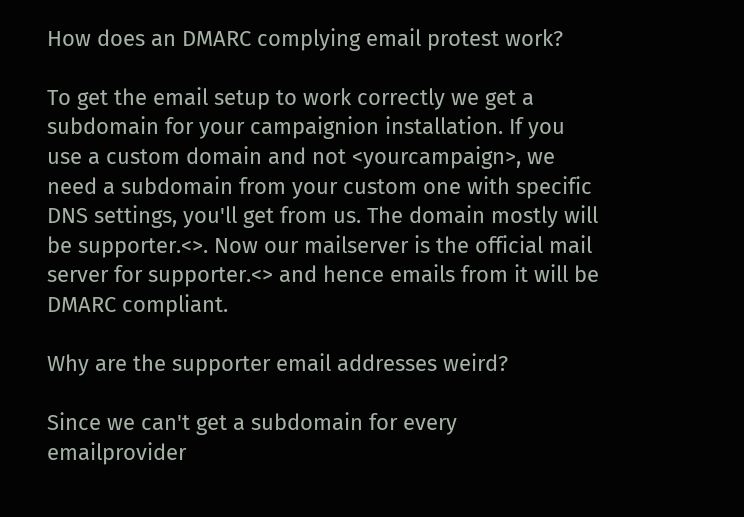How does an DMARC complying email protest work?

To get the email setup to work correctly we get a subdomain for your campaignion installation. If you use a custom domain and not <yourcampaign>, we need a subdomain from your custom one with specific DNS settings, you'll get from us. The domain mostly will be supporter.<>. Now our mailserver is the official mail server for supporter.<> and hence emails from it will be DMARC compliant.

Why are the supporter email addresses weird?

Since we can't get a subdomain for every emailprovider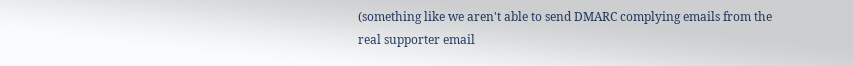(something like we aren't able to send DMARC complying emails from the real supporter email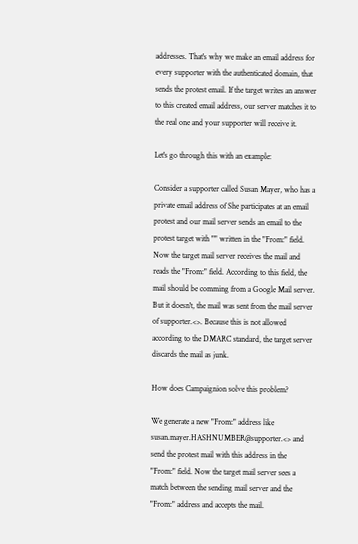addresses. That's why we make an email address for every supporter with the authenticated domain, that sends the protest email. If the target writes an answer to this created email address, our server matches it to the real one and your supporter will receive it.

Let's go through this with an example:

Consider a supporter called Susan Mayer, who has a private email address of She participates at an email protest and our mail server sends an email to the protest target with "" written in the "From:" field. Now the target mail server receives the mail and reads the "From:" field. According to this field, the mail should be comming from a Google Mail server. But it doesn't, the mail was sent from the mail server of supporter.<>. Because this is not allowed according to the DMARC standard, the target server discards the mail as junk.

How does Campaignion solve this problem?

We generate a new "From:" address like susan.mayer.HASHNUMBER@supporter.<> and send the protest mail with this address in the "From:" field. Now the target mail server sees a match between the sending mail server and the "From:" address and accepts the mail.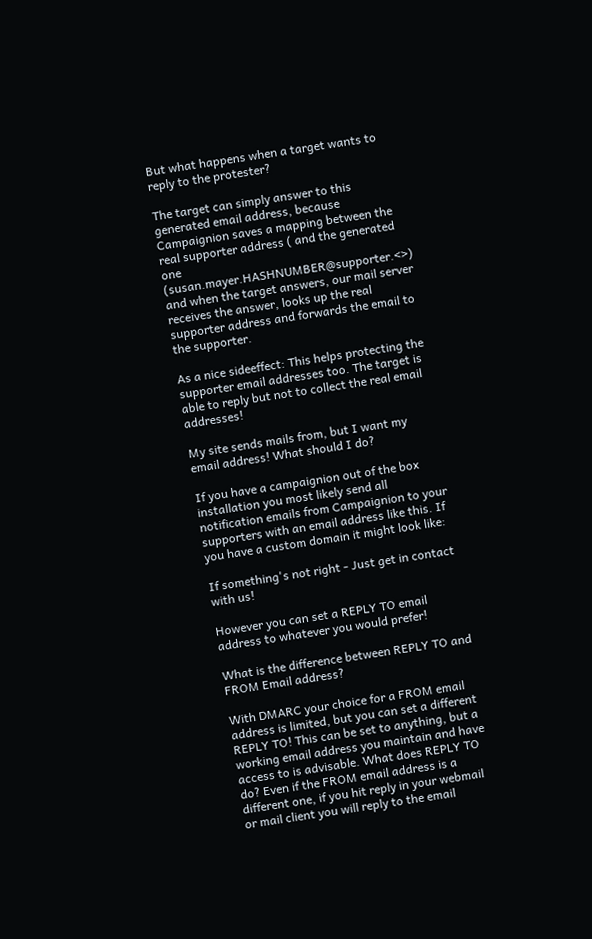But what happens when a target wants to reply to the protester?

The target can simply answer to this generated email address, because Campaignion saves a mapping between the real supporter address ( and the generated one (susan.mayer.HASHNUMBER@supporter.<>) and when the target answers, our mail server receives the answer, looks up the real supporter address and forwards the email to the supporter.

As a nice sideeffect: This helps protecting the supporter email addresses too. The target is able to reply but not to collect the real email addresses!

My site sends mails from, but I want my email address! What should I do?

If you have a campaignion out of the box installation you most likely send all notification emails from Campaignion to your supporters with an email address like this. If you have a custom domain it might look like:

If something's not right - Just get in contact with us!

However you can set a REPLY TO email address to whatever you would prefer!

What is the difference between REPLY TO and FROM Email address?

With DMARC your choice for a FROM email address is limited, but you can set a different REPLY TO! This can be set to anything, but a working email address you maintain and have access to is advisable. What does REPLY TO do? Even if the FROM email address is a different one, if you hit reply in your webmail or mail client you will reply to the email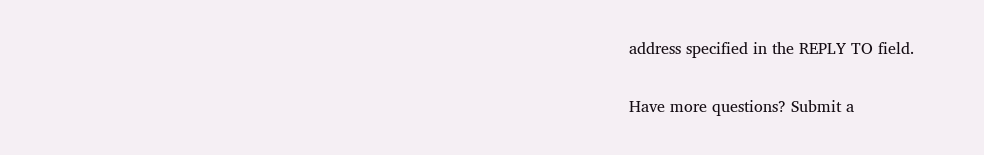address specified in the REPLY TO field.

Have more questions? Submit a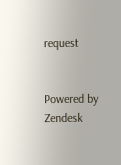request


Powered by Zendesk